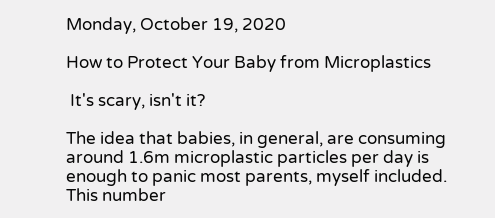Monday, October 19, 2020

How to Protect Your Baby from Microplastics

 It's scary, isn't it?

The idea that babies, in general, are consuming around 1.6m microplastic particles per day is enough to panic most parents, myself included. This number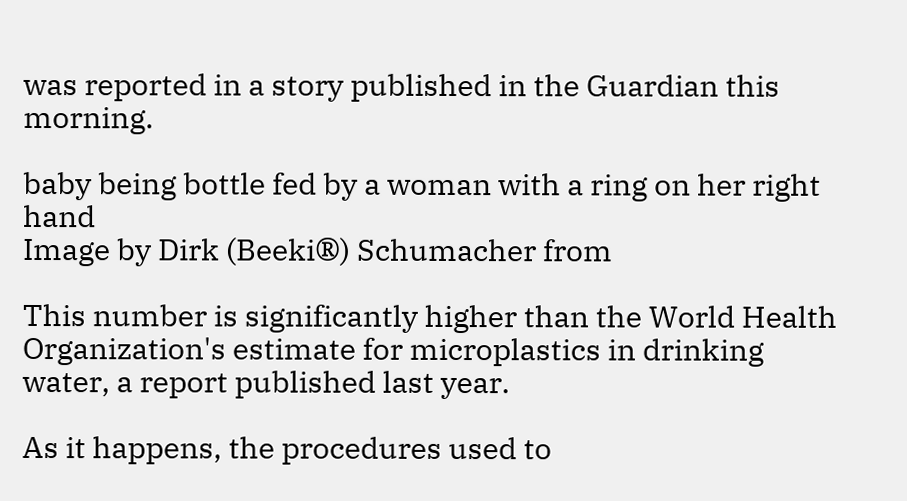was reported in a story published in the Guardian this morning.

baby being bottle fed by a woman with a ring on her right hand
Image by Dirk (Beeki®) Schumacher from

This number is significantly higher than the World Health Organization's estimate for microplastics in drinking water, a report published last year.

As it happens, the procedures used to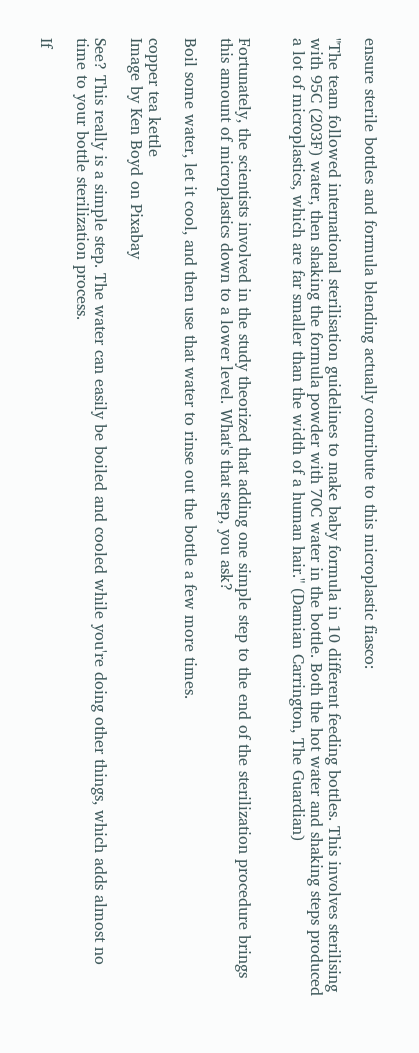ensure sterile bottles and formula blending actually contribute to this microplastic fiasco:

"The team followed international sterilisation guidelines to make baby formula in 10 different feeding bottles. This involves sterilising with 95C (203F) water, then shaking the formula powder with 70C water in the bottle. Both the hot water and shaking steps produced a lot of microplastics, which are far smaller than the width of a human hair." (Damian Carrington, The Guardian)


Fortunately, the scientists involved in the study theorized that adding one simple step to the end of the sterilization procedure brings this amount of microplastics down to a lower level. What's that step, you ask?

Boil some water, let it cool, and then use that water to rinse out the bottle a few more times.

copper tea kettle
Image by Ken Boyd on Pixabay

See? This really is a simple step. The water can easily be boiled and cooled while you're doing other things, which adds almost no time to your bottle sterilization process.

If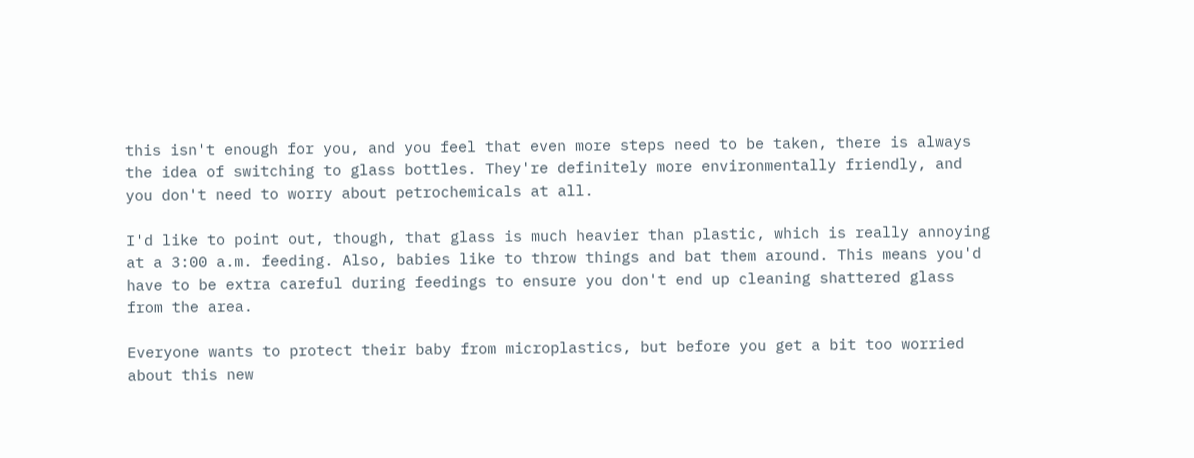this isn't enough for you, and you feel that even more steps need to be taken, there is always the idea of switching to glass bottles. They're definitely more environmentally friendly, and you don't need to worry about petrochemicals at all.

I'd like to point out, though, that glass is much heavier than plastic, which is really annoying at a 3:00 a.m. feeding. Also, babies like to throw things and bat them around. This means you'd have to be extra careful during feedings to ensure you don't end up cleaning shattered glass from the area.

Everyone wants to protect their baby from microplastics, but before you get a bit too worried about this new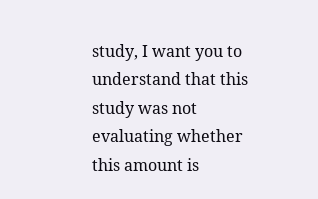study, I want you to understand that this study was not evaluating whether this amount is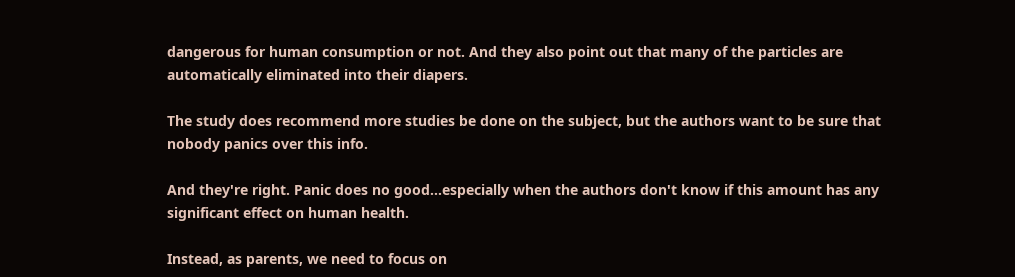dangerous for human consumption or not. And they also point out that many of the particles are automatically eliminated into their diapers.

The study does recommend more studies be done on the subject, but the authors want to be sure that nobody panics over this info.

And they're right. Panic does no good...especially when the authors don't know if this amount has any significant effect on human health.

Instead, as parents, we need to focus on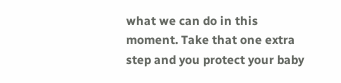what we can do in this moment. Take that one extra step and you protect your baby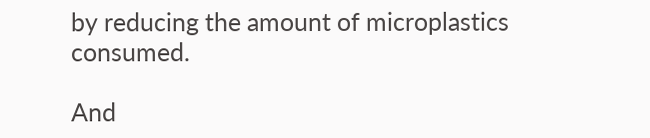by reducing the amount of microplastics consumed.

And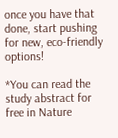once you have that done, start pushing for new, eco-friendly options!

*You can read the study abstract for free in Nature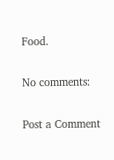Food.

No comments:

Post a Comment